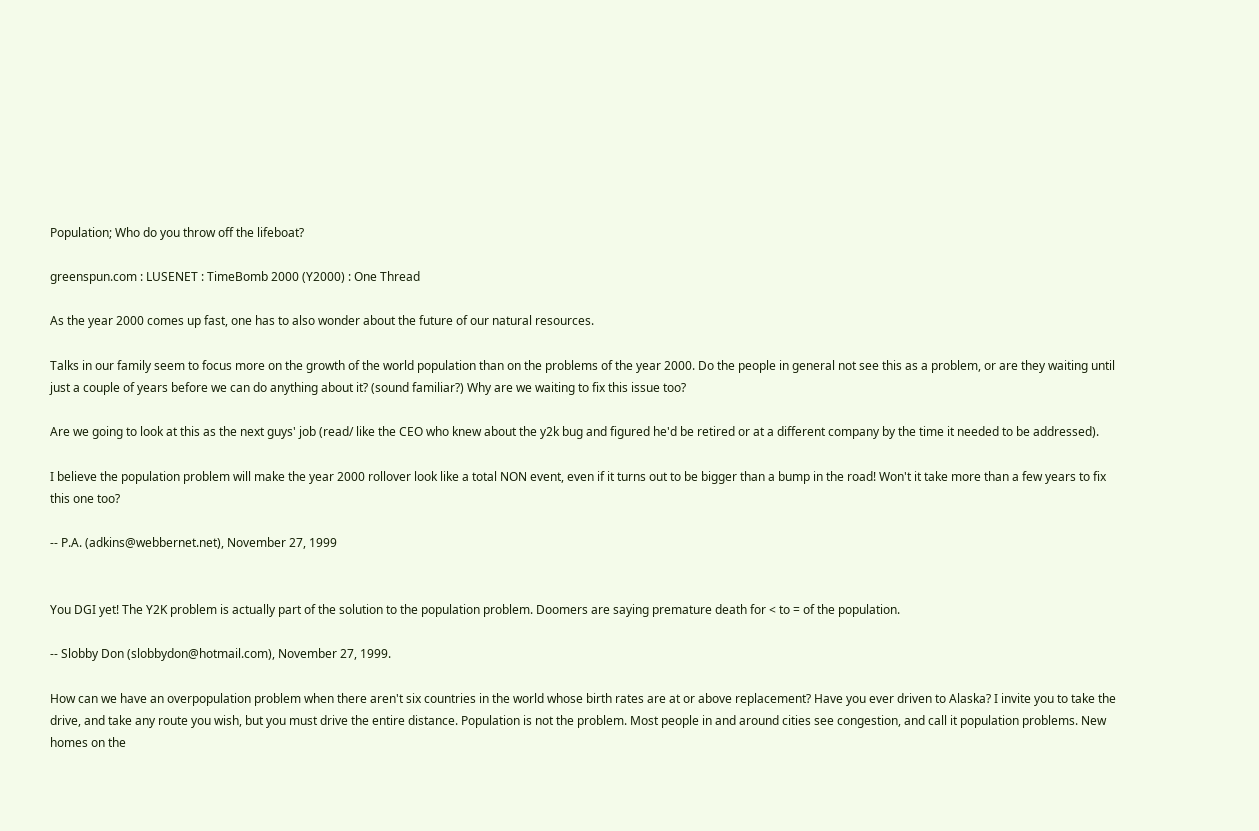Population; Who do you throw off the lifeboat?

greenspun.com : LUSENET : TimeBomb 2000 (Y2000) : One Thread

As the year 2000 comes up fast, one has to also wonder about the future of our natural resources.

Talks in our family seem to focus more on the growth of the world population than on the problems of the year 2000. Do the people in general not see this as a problem, or are they waiting until just a couple of years before we can do anything about it? (sound familiar?) Why are we waiting to fix this issue too?

Are we going to look at this as the next guys' job (read/ like the CEO who knew about the y2k bug and figured he'd be retired or at a different company by the time it needed to be addressed).

I believe the population problem will make the year 2000 rollover look like a total NON event, even if it turns out to be bigger than a bump in the road! Won't it take more than a few years to fix this one too?

-- P.A. (adkins@webbernet.net), November 27, 1999


You DGI yet! The Y2K problem is actually part of the solution to the population problem. Doomers are saying premature death for < to = of the population.

-- Slobby Don (slobbydon@hotmail.com), November 27, 1999.

How can we have an overpopulation problem when there aren't six countries in the world whose birth rates are at or above replacement? Have you ever driven to Alaska? I invite you to take the drive, and take any route you wish, but you must drive the entire distance. Population is not the problem. Most people in and around cities see congestion, and call it population problems. New homes on the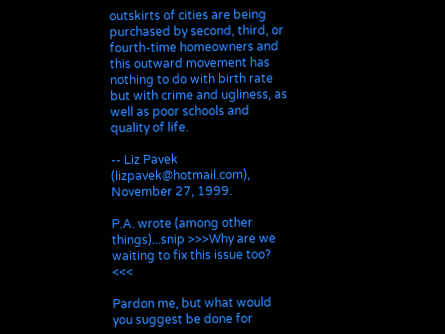outskirts of cities are being purchased by second, third, or fourth-time homeowners and this outward movement has nothing to do with birth rate but with crime and ugliness, as well as poor schools and quality of life.

-- Liz Pavek (lizpavek@hotmail.com), November 27, 1999.

P.A. wrote (among other things)...snip >>>Why are we waiting to fix this issue too? <<<

Pardon me, but what would you suggest be done for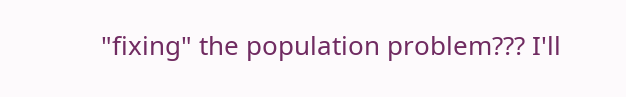"fixing" the population problem??? I'll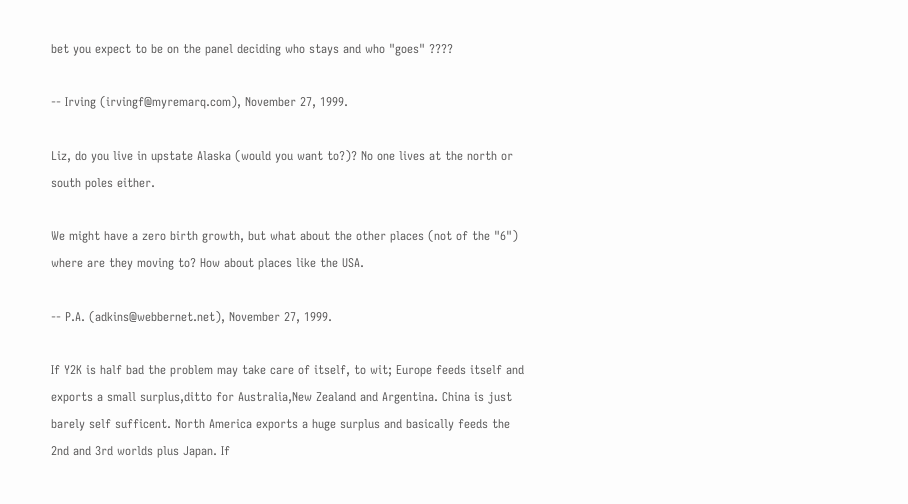bet you expect to be on the panel deciding who stays and who "goes" ????

-- Irving (irvingf@myremarq.com), November 27, 1999.

Liz, do you live in upstate Alaska (would you want to?)? No one lives at the north or south poles either.

We might have a zero birth growth, but what about the other places (not of the "6") where are they moving to? How about places like the USA.

-- P.A. (adkins@webbernet.net), November 27, 1999.

If Y2K is half bad the problem may take care of itself, to wit; Europe feeds itself and exports a small surplus,ditto for Australia,New Zealand and Argentina. China is just barely self sufficent. North America exports a huge surplus and basically feeds the 2nd and 3rd worlds plus Japan. If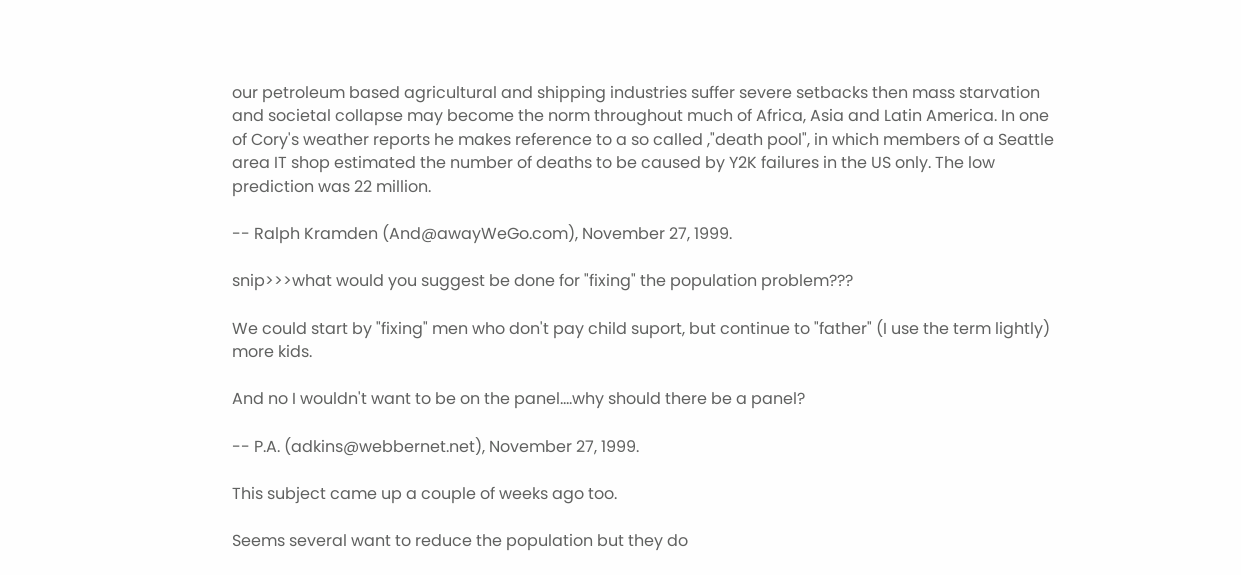our petroleum based agricultural and shipping industries suffer severe setbacks then mass starvation and societal collapse may become the norm throughout much of Africa, Asia and Latin America. In one of Cory's weather reports he makes reference to a so called ,"death pool", in which members of a Seattle area IT shop estimated the number of deaths to be caused by Y2K failures in the US only. The low prediction was 22 million.

-- Ralph Kramden (And@awayWeGo.com), November 27, 1999.

snip>>>what would you suggest be done for "fixing" the population problem???

We could start by "fixing" men who don't pay child suport, but continue to "father" (I use the term lightly) more kids.

And no I wouldn't want to be on the panel....why should there be a panel?

-- P.A. (adkins@webbernet.net), November 27, 1999.

This subject came up a couple of weeks ago too.

Seems several want to reduce the population but they do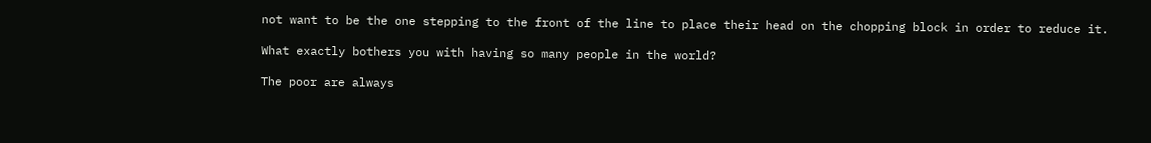not want to be the one stepping to the front of the line to place their head on the chopping block in order to reduce it.

What exactly bothers you with having so many people in the world?

The poor are always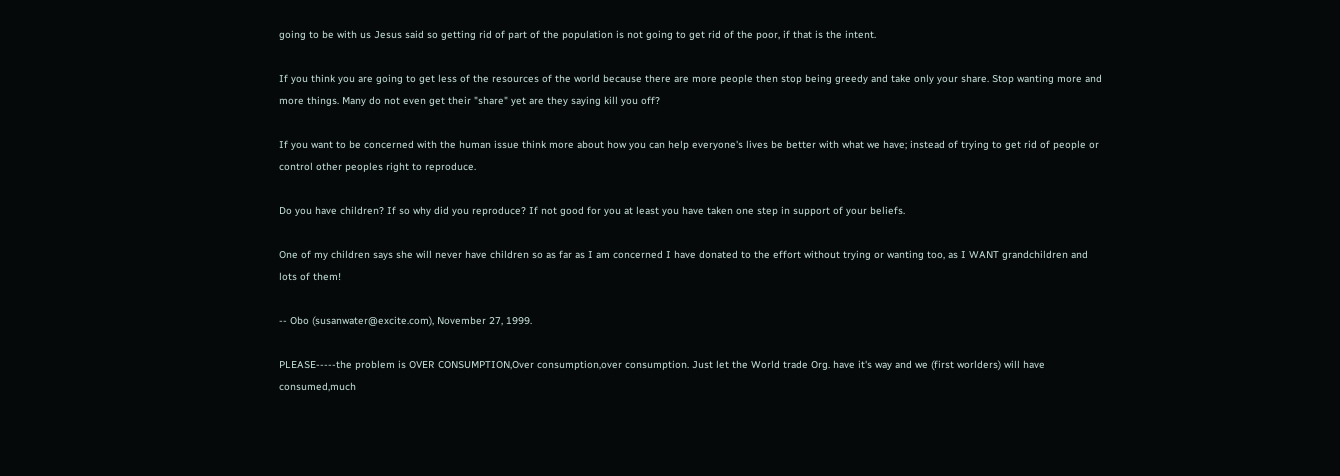going to be with us Jesus said so getting rid of part of the population is not going to get rid of the poor, if that is the intent.

If you think you are going to get less of the resources of the world because there are more people then stop being greedy and take only your share. Stop wanting more and more things. Many do not even get their "share" yet are they saying kill you off?

If you want to be concerned with the human issue think more about how you can help everyone's lives be better with what we have; instead of trying to get rid of people or control other peoples right to reproduce.

Do you have children? If so why did you reproduce? If not good for you at least you have taken one step in support of your beliefs.

One of my children says she will never have children so as far as I am concerned I have donated to the effort without trying or wanting too, as I WANT grandchildren and lots of them!

-- Obo (susanwater@excite.com), November 27, 1999.

PLEASE-----the problem is OVER CONSUMPTION,Over consumption,over consumption. Just let the World trade Org. have it's way and we (first worlders) will have consumed,much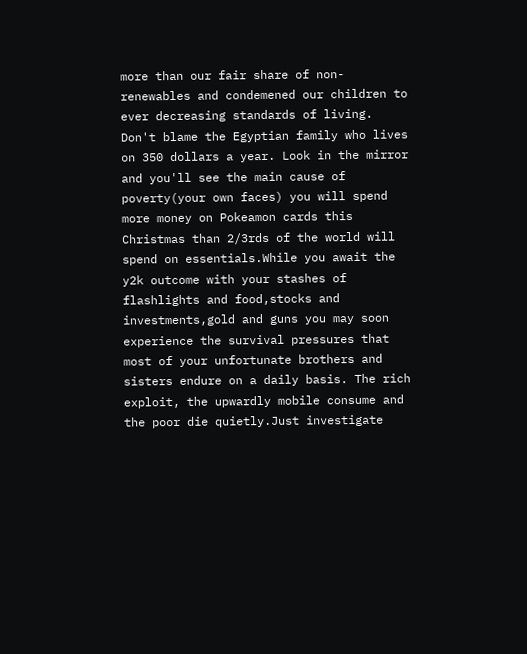more than our fair share of non- renewables and condemened our children to ever decreasing standards of living. Don't blame the Egyptian family who lives on 350 dollars a year. Look in the mirror and you'll see the main cause of poverty(your own faces) you will spend more money on Pokeamon cards this Christmas than 2/3rds of the world will spend on essentials.While you await the y2k outcome with your stashes of flashlights and food,stocks and investments,gold and guns you may soon experience the survival pressures that most of your unfortunate brothers and sisters endure on a daily basis. The rich exploit, the upwardly mobile consume and the poor die quietly.Just investigate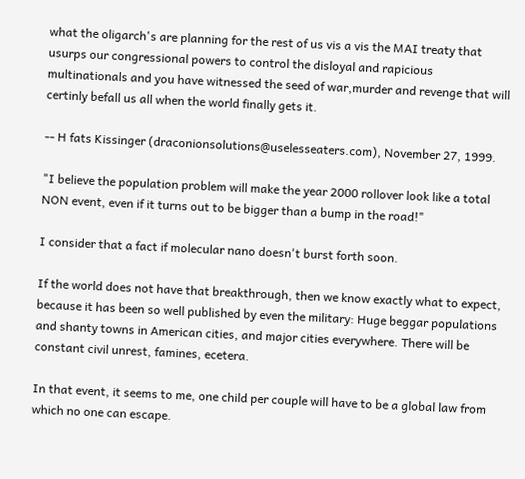what the oligarch's are planning for the rest of us vis a vis the MAI treaty that usurps our congressional powers to control the disloyal and rapicious multinationals and you have witnessed the seed of war,murder and revenge that will certinly befall us all when the world finally gets it.

-- H fats Kissinger (draconionsolutions@uselesseaters.com), November 27, 1999.

"I believe the population problem will make the year 2000 rollover look like a total NON event, even if it turns out to be bigger than a bump in the road!"

I consider that a fact if molecular nano doesn't burst forth soon.

If the world does not have that breakthrough, then we know exactly what to expect, because it has been so well published by even the military: Huge beggar populations and shanty towns in American cities, and major cities everywhere. There will be constant civil unrest, famines, ecetera.

In that event, it seems to me, one child per couple will have to be a global law from which no one can escape.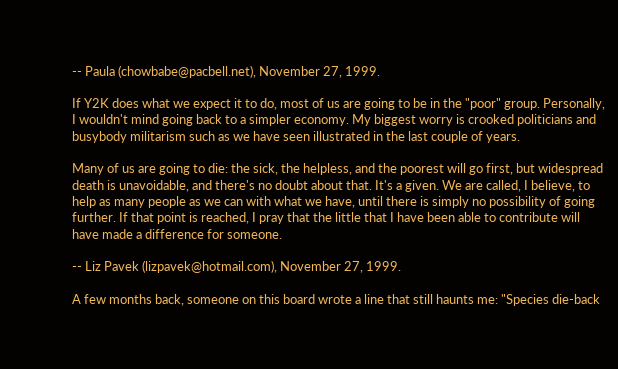-- Paula (chowbabe@pacbell.net), November 27, 1999.

If Y2K does what we expect it to do, most of us are going to be in the "poor" group. Personally, I wouldn't mind going back to a simpler economy. My biggest worry is crooked politicians and busybody militarism such as we have seen illustrated in the last couple of years.

Many of us are going to die: the sick, the helpless, and the poorest will go first, but widespread death is unavoidable, and there's no doubt about that. It's a given. We are called, I believe, to help as many people as we can with what we have, until there is simply no possibility of going further. If that point is reached, I pray that the little that I have been able to contribute will have made a difference for someone.

-- Liz Pavek (lizpavek@hotmail.com), November 27, 1999.

A few months back, someone on this board wrote a line that still haunts me: "Species die-back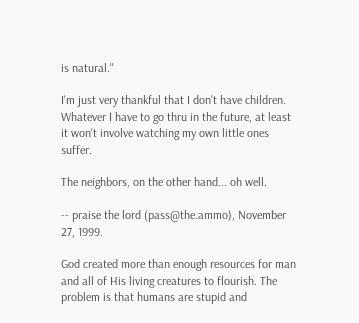is natural."

I'm just very thankful that I don't have children. Whatever I have to go thru in the future, at least it won't involve watching my own little ones suffer.

The neighbors, on the other hand... oh well.

-- praise the lord (pass@the.ammo), November 27, 1999.

God created more than enough resources for man and all of His living creatures to flourish. The problem is that humans are stupid and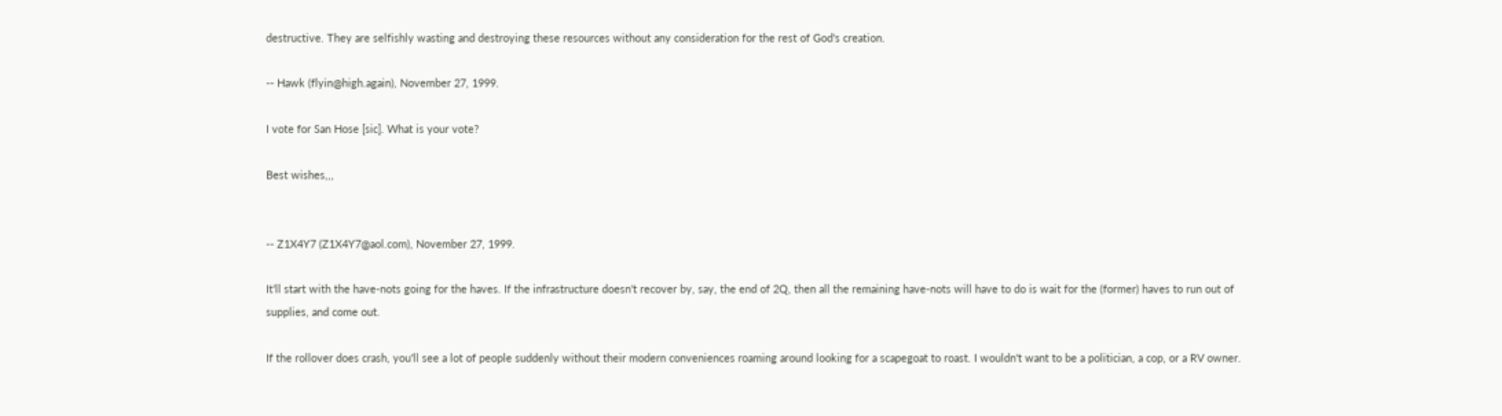destructive. They are selfishly wasting and destroying these resources without any consideration for the rest of God's creation.

-- Hawk (flyin@high.again), November 27, 1999.

I vote for San Hose [sic]. What is your vote?

Best wishes,,,


-- Z1X4Y7 (Z1X4Y7@aol.com), November 27, 1999.

It'll start with the have-nots going for the haves. If the infrastructure doesn't recover by, say, the end of 2Q, then all the remaining have-nots will have to do is wait for the (former) haves to run out of supplies, and come out.

If the rollover does crash, you'll see a lot of people suddenly without their modern conveniences roaming around looking for a scapegoat to roast. I wouldn't want to be a politician, a cop, or a RV owner.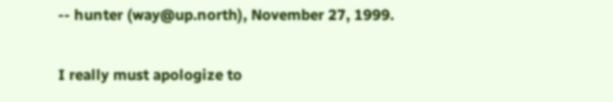-- hunter (way@up.north), November 27, 1999.

I really must apologize to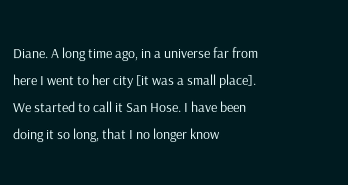Diane. A long time ago, in a universe far from here I went to her city [it was a small place]. We started to call it San Hose. I have been doing it so long, that I no longer know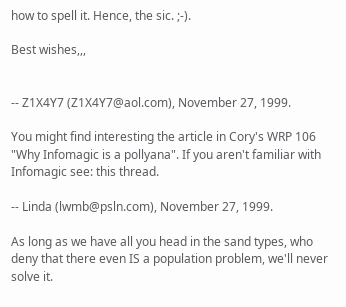how to spell it. Hence, the sic. ;-).

Best wishes,,,


-- Z1X4Y7 (Z1X4Y7@aol.com), November 27, 1999.

You might find interesting the article in Cory's WRP 106 "Why Infomagic is a pollyana". If you aren't familiar with Infomagic see: this thread.

-- Linda (lwmb@psln.com), November 27, 1999.

As long as we have all you head in the sand types, who deny that there even IS a population problem, we'll never solve it.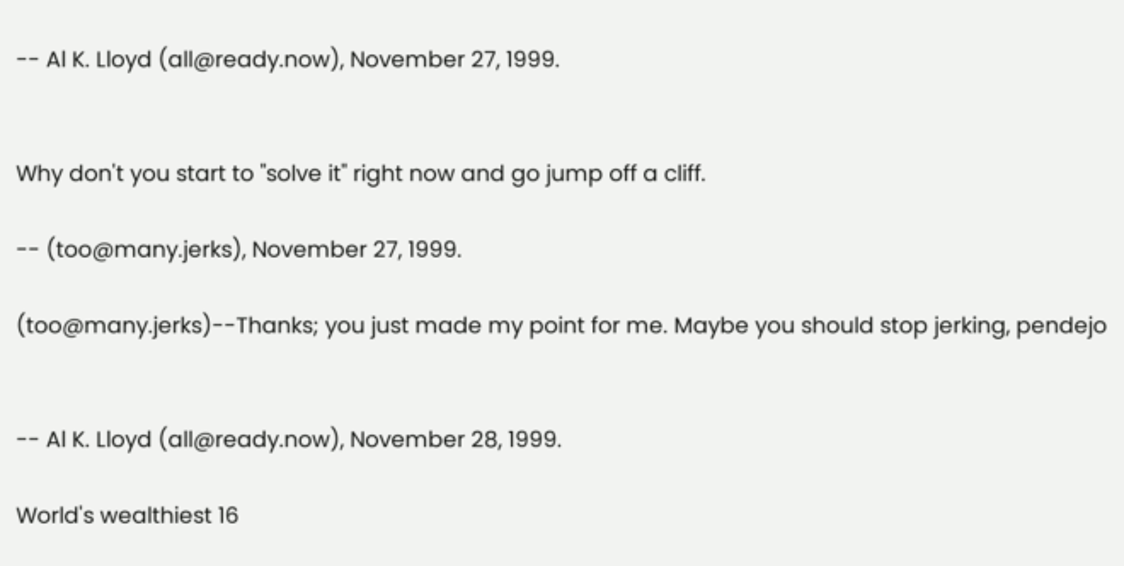-- Al K. Lloyd (all@ready.now), November 27, 1999.


Why don't you start to "solve it" right now and go jump off a cliff.

-- (too@many.jerks), November 27, 1999.

(too@many.jerks)--Thanks; you just made my point for me. Maybe you should stop jerking, pendejo


-- Al K. Lloyd (all@ready.now), November 28, 1999.

World's wealthiest 16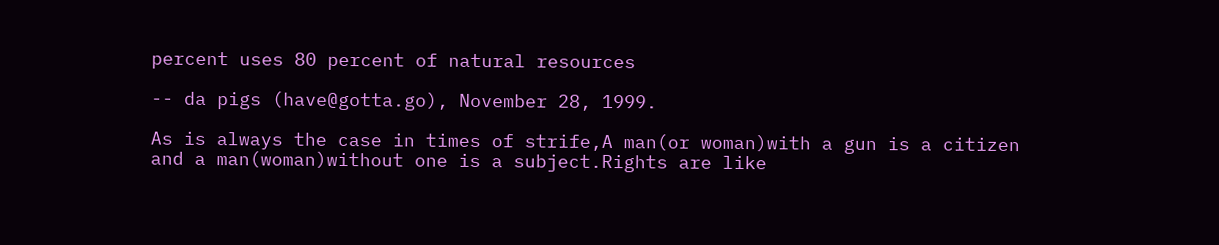percent uses 80 percent of natural resources

-- da pigs (have@gotta.go), November 28, 1999.

As is always the case in times of strife,A man(or woman)with a gun is a citizen and a man(woman)without one is a subject.Rights are like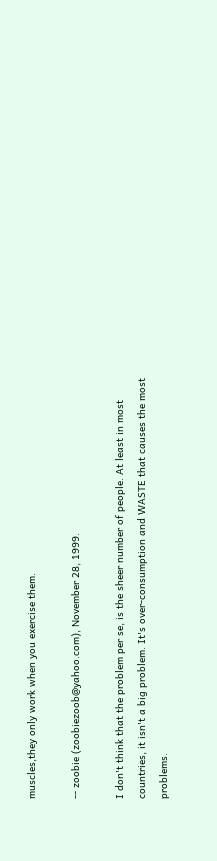muscles,they only work when you exercise them.

-- zoobie (zoobiezoob@yahoo.com), November 28, 1999.

I don't think that the problem per se, is the sheer number of people. At least in most countries, it isn't a big problem. It's over-consumption and WASTE that causes the most problems.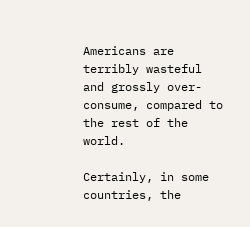Americans are terribly wasteful and grossly over-consume, compared to the rest of the world.

Certainly, in some countries, the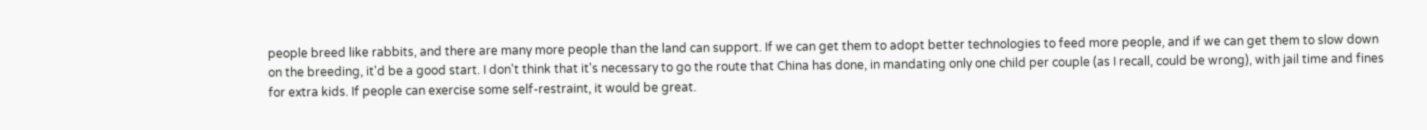people breed like rabbits, and there are many more people than the land can support. If we can get them to adopt better technologies to feed more people, and if we can get them to slow down on the breeding, it'd be a good start. I don't think that it's necessary to go the route that China has done, in mandating only one child per couple (as I recall, could be wrong), with jail time and fines for extra kids. If people can exercise some self-restraint, it would be great.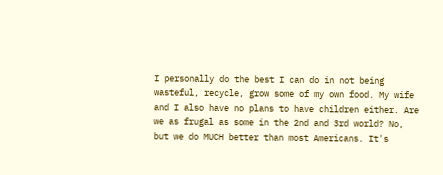I personally do the best I can do in not being wasteful, recycle, grow some of my own food. My wife and I also have no plans to have children either. Are we as frugal as some in the 2nd and 3rd world? No, but we do MUCH better than most Americans. It's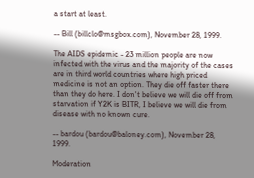a start at least.

-- Bill (billclo@msgbox.com), November 28, 1999.

The AIDS epidemic - 23 million people are now infected with the virus and the majority of the cases are in third world countries where high priced medicine is not an option. They die off faster there than they do here. I don't believe we will die off from starvation if Y2K is BITR, I believe we will die from disease with no known cure.

-- bardou (bardou@baloney.com), November 28, 1999.

Moderation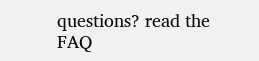questions? read the FAQ